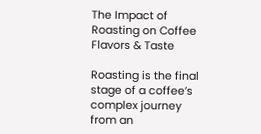The Impact of Roasting on Coffee Flavors & Taste

Roasting is the final stage of a coffee’s complex journey from an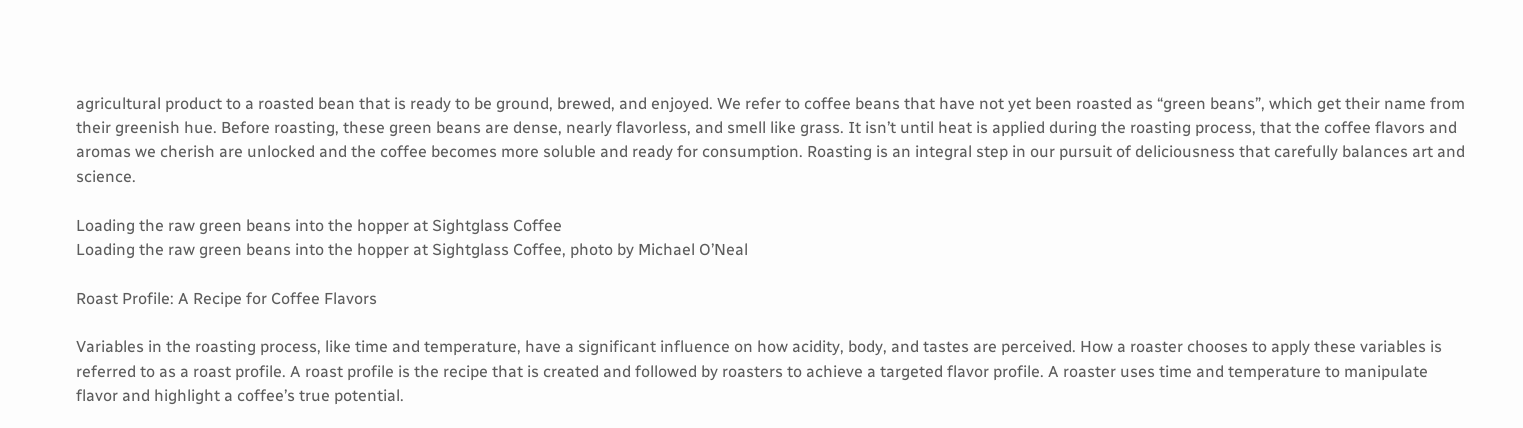agricultural product to a roasted bean that is ready to be ground, brewed, and enjoyed. We refer to coffee beans that have not yet been roasted as “green beans”, which get their name from their greenish hue. Before roasting, these green beans are dense, nearly flavorless, and smell like grass. It isn’t until heat is applied during the roasting process, that the coffee flavors and aromas we cherish are unlocked and the coffee becomes more soluble and ready for consumption. Roasting is an integral step in our pursuit of deliciousness that carefully balances art and science.

Loading the raw green beans into the hopper at Sightglass Coffee
Loading the raw green beans into the hopper at Sightglass Coffee, photo by Michael O’Neal

Roast Profile: A Recipe for Coffee Flavors

Variables in the roasting process, like time and temperature, have a significant influence on how acidity, body, and tastes are perceived. How a roaster chooses to apply these variables is referred to as a roast profile. A roast profile is the recipe that is created and followed by roasters to achieve a targeted flavor profile. A roaster uses time and temperature to manipulate flavor and highlight a coffee’s true potential.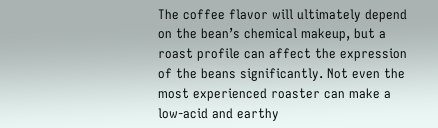The coffee flavor will ultimately depend on the bean’s chemical makeup, but a roast profile can affect the expression of the beans significantly. Not even the most experienced roaster can make a low-acid and earthy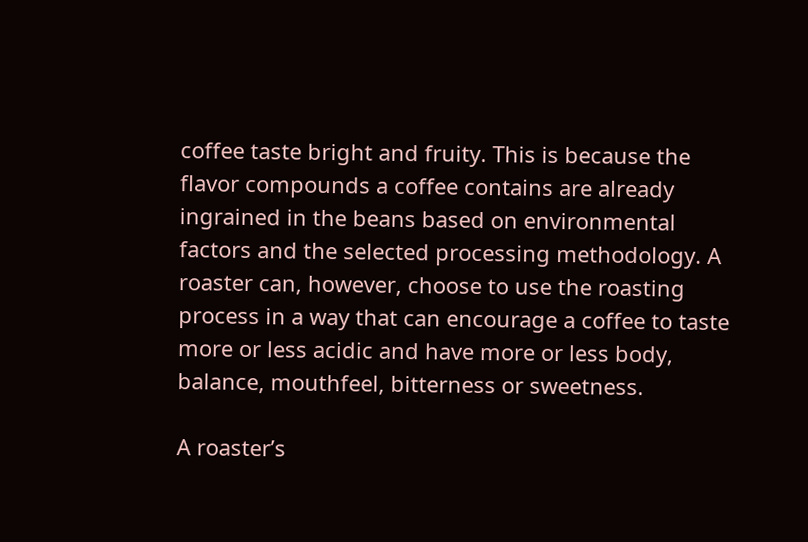coffee taste bright and fruity. This is because the flavor compounds a coffee contains are already ingrained in the beans based on environmental factors and the selected processing methodology. A roaster can, however, choose to use the roasting process in a way that can encourage a coffee to taste more or less acidic and have more or less body, balance, mouthfeel, bitterness or sweetness.

A roaster’s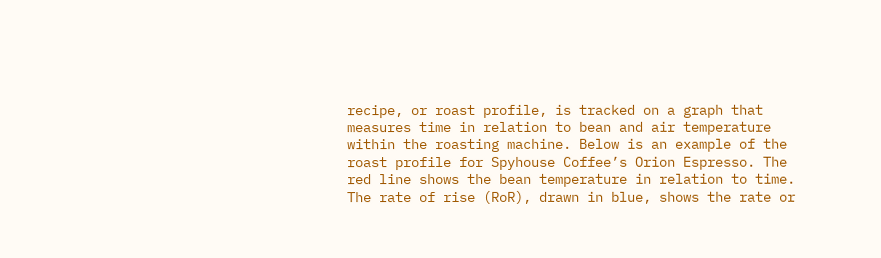recipe, or roast profile, is tracked on a graph that measures time in relation to bean and air temperature within the roasting machine. Below is an example of the roast profile for Spyhouse Coffee’s Orion Espresso. The red line shows the bean temperature in relation to time. The rate of rise (RoR), drawn in blue, shows the rate or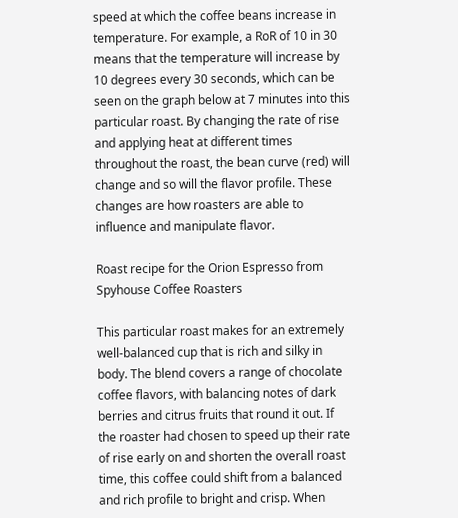speed at which the coffee beans increase in temperature. For example, a RoR of 10 in 30 means that the temperature will increase by 10 degrees every 30 seconds, which can be seen on the graph below at 7 minutes into this particular roast. By changing the rate of rise and applying heat at different times throughout the roast, the bean curve (red) will change and so will the flavor profile. These changes are how roasters are able to influence and manipulate flavor.

Roast recipe for the Orion Espresso from Spyhouse Coffee Roasters

This particular roast makes for an extremely well-balanced cup that is rich and silky in body. The blend covers a range of chocolate coffee flavors, with balancing notes of dark berries and citrus fruits that round it out. If the roaster had chosen to speed up their rate of rise early on and shorten the overall roast time, this coffee could shift from a balanced and rich profile to bright and crisp. When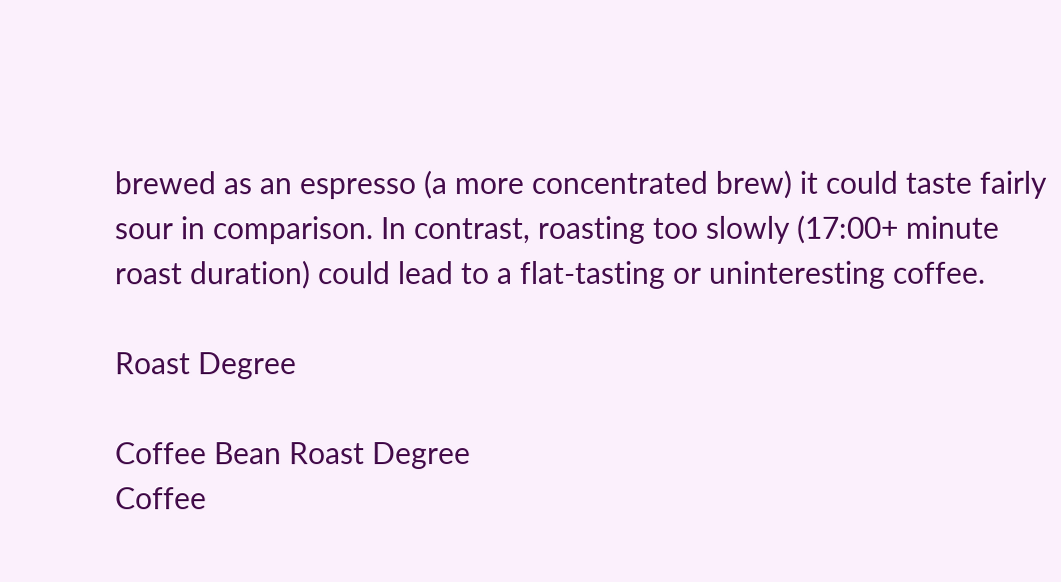brewed as an espresso (a more concentrated brew) it could taste fairly sour in comparison. In contrast, roasting too slowly (17:00+ minute roast duration) could lead to a flat-tasting or uninteresting coffee.

Roast Degree

Coffee Bean Roast Degree
Coffee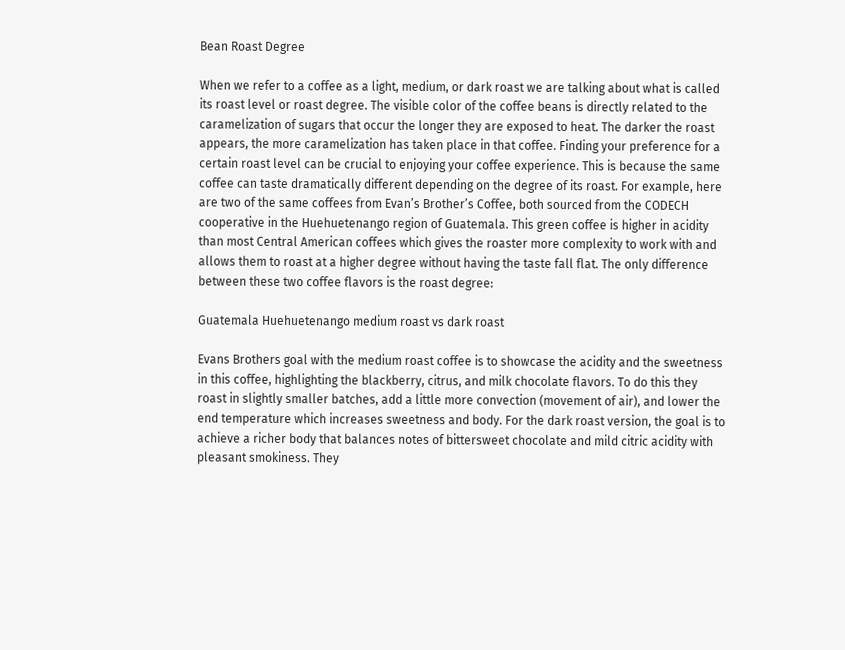Bean Roast Degree

When we refer to a coffee as a light, medium, or dark roast we are talking about what is called its roast level or roast degree. The visible color of the coffee beans is directly related to the caramelization of sugars that occur the longer they are exposed to heat. The darker the roast appears, the more caramelization has taken place in that coffee. Finding your preference for a certain roast level can be crucial to enjoying your coffee experience. This is because the same coffee can taste dramatically different depending on the degree of its roast. For example, here are two of the same coffees from Evan’s Brother’s Coffee, both sourced from the CODECH cooperative in the Huehuetenango region of Guatemala. This green coffee is higher in acidity than most Central American coffees which gives the roaster more complexity to work with and allows them to roast at a higher degree without having the taste fall flat. The only difference between these two coffee flavors is the roast degree:

Guatemala Huehuetenango medium roast vs dark roast

Evans Brothers goal with the medium roast coffee is to showcase the acidity and the sweetness in this coffee, highlighting the blackberry, citrus, and milk chocolate flavors. To do this they roast in slightly smaller batches, add a little more convection (movement of air), and lower the end temperature which increases sweetness and body. For the dark roast version, the goal is to achieve a richer body that balances notes of bittersweet chocolate and mild citric acidity with pleasant smokiness. They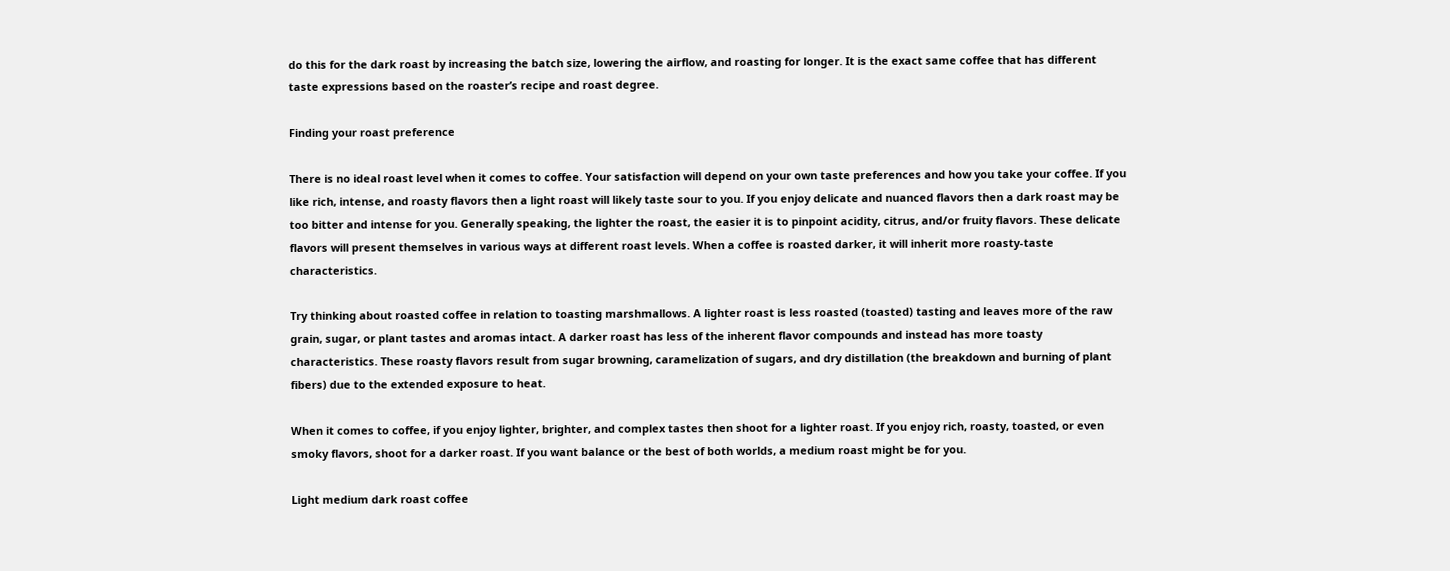do this for the dark roast by increasing the batch size, lowering the airflow, and roasting for longer. It is the exact same coffee that has different taste expressions based on the roaster’s recipe and roast degree.

Finding your roast preference

There is no ideal roast level when it comes to coffee. Your satisfaction will depend on your own taste preferences and how you take your coffee. If you like rich, intense, and roasty flavors then a light roast will likely taste sour to you. If you enjoy delicate and nuanced flavors then a dark roast may be too bitter and intense for you. Generally speaking, the lighter the roast, the easier it is to pinpoint acidity, citrus, and/or fruity flavors. These delicate flavors will present themselves in various ways at different roast levels. When a coffee is roasted darker, it will inherit more roasty-taste characteristics.

Try thinking about roasted coffee in relation to toasting marshmallows. A lighter roast is less roasted (toasted) tasting and leaves more of the raw grain, sugar, or plant tastes and aromas intact. A darker roast has less of the inherent flavor compounds and instead has more toasty characteristics. These roasty flavors result from sugar browning, caramelization of sugars, and dry distillation (the breakdown and burning of plant fibers) due to the extended exposure to heat.

When it comes to coffee, if you enjoy lighter, brighter, and complex tastes then shoot for a lighter roast. If you enjoy rich, roasty, toasted, or even smoky flavors, shoot for a darker roast. If you want balance or the best of both worlds, a medium roast might be for you.

Light medium dark roast coffee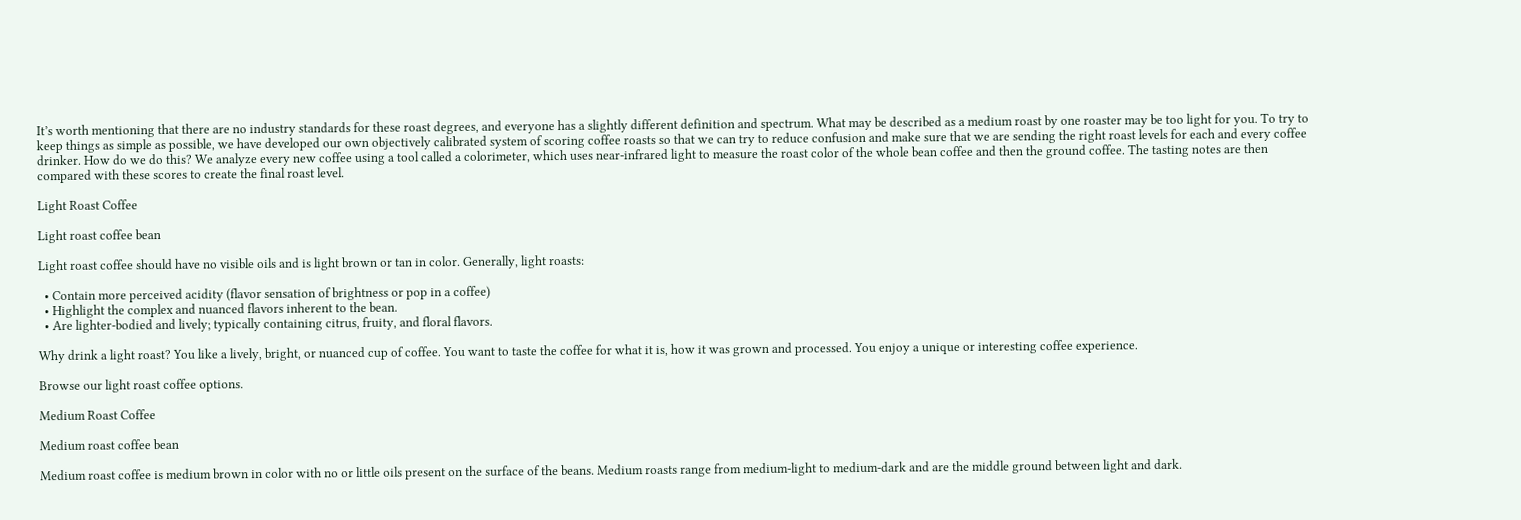It’s worth mentioning that there are no industry standards for these roast degrees, and everyone has a slightly different definition and spectrum. What may be described as a medium roast by one roaster may be too light for you. To try to keep things as simple as possible, we have developed our own objectively calibrated system of scoring coffee roasts so that we can try to reduce confusion and make sure that we are sending the right roast levels for each and every coffee drinker. How do we do this? We analyze every new coffee using a tool called a colorimeter, which uses near-infrared light to measure the roast color of the whole bean coffee and then the ground coffee. The tasting notes are then compared with these scores to create the final roast level.

Light Roast Coffee

Light roast coffee bean

Light roast coffee should have no visible oils and is light brown or tan in color. Generally, light roasts:

  • Contain more perceived acidity (flavor sensation of brightness or pop in a coffee)
  • Highlight the complex and nuanced flavors inherent to the bean.
  • Are lighter-bodied and lively; typically containing citrus, fruity, and floral flavors.

Why drink a light roast? You like a lively, bright, or nuanced cup of coffee. You want to taste the coffee for what it is, how it was grown and processed. You enjoy a unique or interesting coffee experience.

Browse our light roast coffee options.

Medium Roast Coffee

Medium roast coffee bean

Medium roast coffee is medium brown in color with no or little oils present on the surface of the beans. Medium roasts range from medium-light to medium-dark and are the middle ground between light and dark.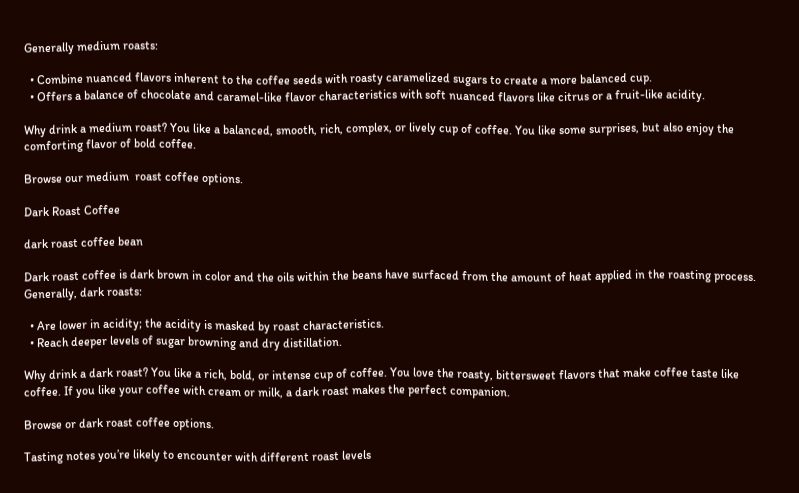Generally medium roasts:

  • Combine nuanced flavors inherent to the coffee seeds with roasty caramelized sugars to create a more balanced cup.
  • Offers a balance of chocolate and caramel-like flavor characteristics with soft nuanced flavors like citrus or a fruit-like acidity.

Why drink a medium roast? You like a balanced, smooth, rich, complex, or lively cup of coffee. You like some surprises, but also enjoy the comforting flavor of bold coffee.

Browse our medium  roast coffee options.

Dark Roast Coffee

dark roast coffee bean

Dark roast coffee is dark brown in color and the oils within the beans have surfaced from the amount of heat applied in the roasting process. Generally, dark roasts:

  • Are lower in acidity; the acidity is masked by roast characteristics.
  • Reach deeper levels of sugar browning and dry distillation.

Why drink a dark roast? You like a rich, bold, or intense cup of coffee. You love the roasty, bittersweet flavors that make coffee taste like coffee. If you like your coffee with cream or milk, a dark roast makes the perfect companion.

Browse or dark roast coffee options.

Tasting notes you’re likely to encounter with different roast levels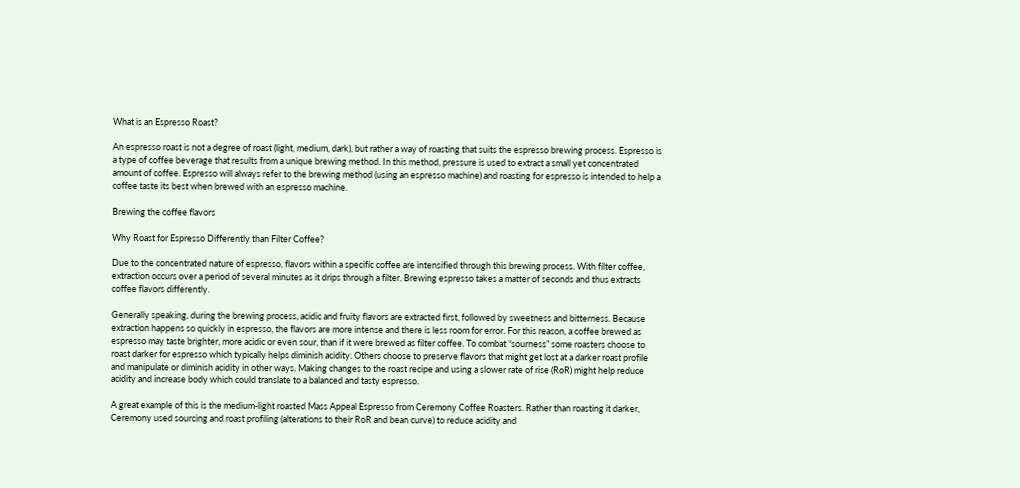What is an Espresso Roast?

An espresso roast is not a degree of roast (light, medium, dark), but rather a way of roasting that suits the espresso brewing process. Espresso is a type of coffee beverage that results from a unique brewing method. In this method, pressure is used to extract a small yet concentrated amount of coffee. Espresso will always refer to the brewing method (using an espresso machine) and roasting for espresso is intended to help a coffee taste its best when brewed with an espresso machine.

Brewing the coffee flavors

Why Roast for Espresso Differently than Filter Coffee?

Due to the concentrated nature of espresso, flavors within a specific coffee are intensified through this brewing process. With filter coffee, extraction occurs over a period of several minutes as it drips through a filter. Brewing espresso takes a matter of seconds and thus extracts coffee flavors differently.

Generally speaking, during the brewing process, acidic and fruity flavors are extracted first, followed by sweetness and bitterness. Because extraction happens so quickly in espresso, the flavors are more intense and there is less room for error. For this reason, a coffee brewed as espresso may taste brighter, more acidic or even sour, than if it were brewed as filter coffee. To combat “sourness” some roasters choose to roast darker for espresso which typically helps diminish acidity. Others choose to preserve flavors that might get lost at a darker roast profile and manipulate or diminish acidity in other ways. Making changes to the roast recipe and using a slower rate of rise (RoR) might help reduce acidity and increase body which could translate to a balanced and tasty espresso.

A great example of this is the medium-light roasted Mass Appeal Espresso from Ceremony Coffee Roasters. Rather than roasting it darker, Ceremony used sourcing and roast profiling (alterations to their RoR and bean curve) to reduce acidity and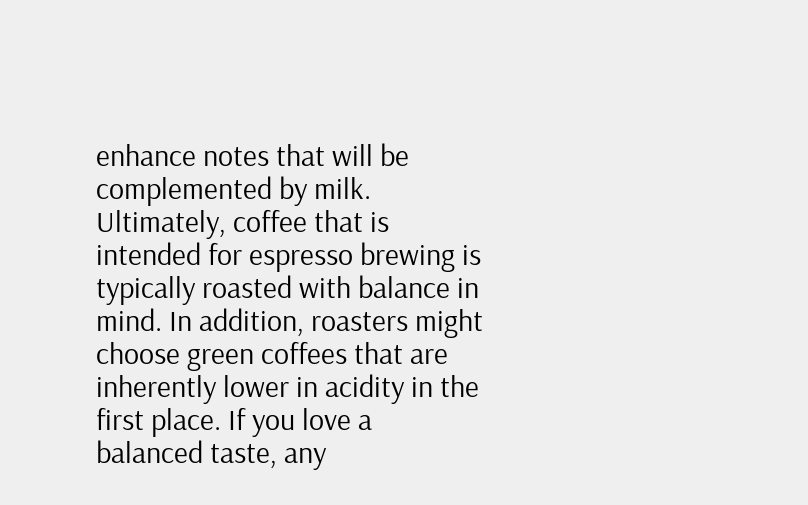enhance notes that will be complemented by milk. Ultimately, coffee that is intended for espresso brewing is typically roasted with balance in mind. In addition, roasters might choose green coffees that are inherently lower in acidity in the first place. If you love a balanced taste, any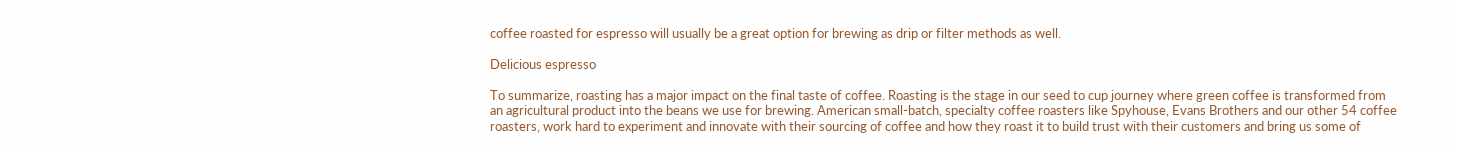coffee roasted for espresso will usually be a great option for brewing as drip or filter methods as well.

Delicious espresso

To summarize, roasting has a major impact on the final taste of coffee. Roasting is the stage in our seed to cup journey where green coffee is transformed from an agricultural product into the beans we use for brewing. American small-batch, specialty coffee roasters like Spyhouse, Evans Brothers and our other 54 coffee roasters, work hard to experiment and innovate with their sourcing of coffee and how they roast it to build trust with their customers and bring us some of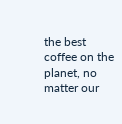the best coffee on the planet, no matter our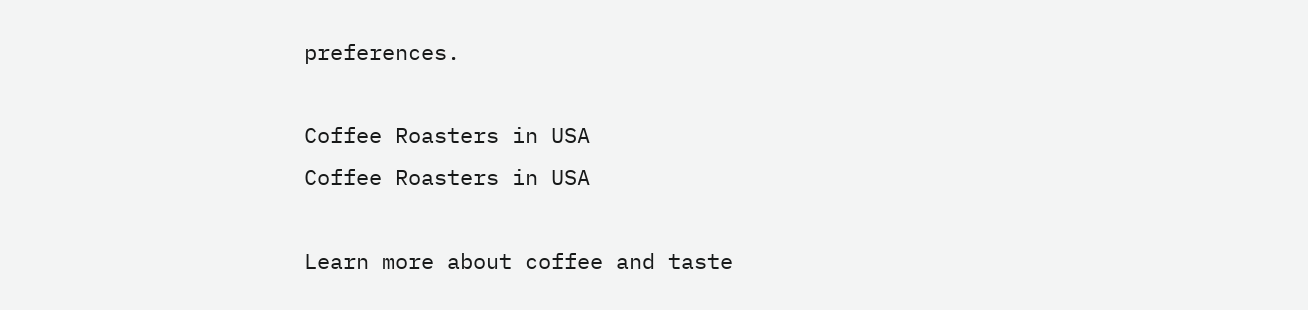preferences.

Coffee Roasters in USA
Coffee Roasters in USA

Learn more about coffee and taste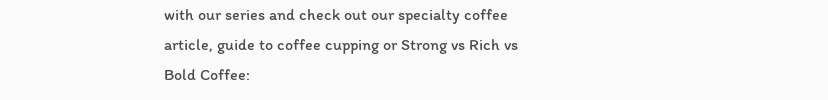with our series and check out our specialty coffee article, guide to coffee cupping or Strong vs Rich vs Bold Coffee: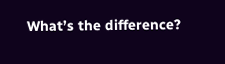What’s the difference?